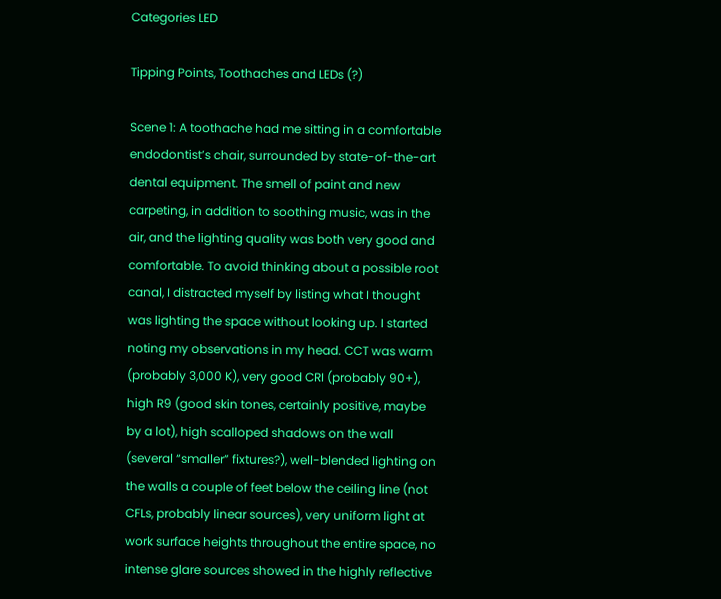Categories LED

Tipping Points, Toothaches and LEDs (?)

Scene 1: A toothache had me sitting in a comfortable endodontist’s chair, surrounded by state-of-the-art dental equipment. The smell of paint and new carpeting, in addition to soothing music, was in the air, and the lighting quality was both very good and comfortable. To avoid thinking about a possible root canal, I distracted myself by listing what I thought was lighting the space without looking up. I started noting my observations in my head. CCT was warm (probably 3,000 K), very good CRI (probably 90+), high R9 (good skin tones, certainly positive, maybe by a lot), high scalloped shadows on the wall (several “smaller” fixtures?), well-blended lighting on the walls a couple of feet below the ceiling line (not CFLs, probably linear sources), very uniform light at work surface heights throughout the entire space, no intense glare sources showed in the highly reflective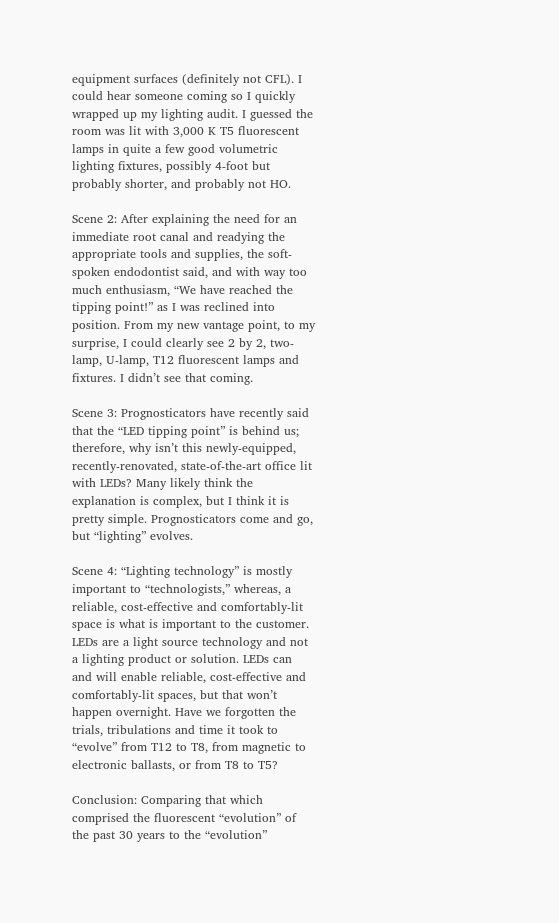equipment surfaces (definitely not CFL). I could hear someone coming so I quickly wrapped up my lighting audit. I guessed the room was lit with 3,000 K T5 fluorescent lamps in quite a few good volumetric lighting fixtures, possibly 4-foot but probably shorter, and probably not HO.

Scene 2: After explaining the need for an immediate root canal and readying the appropriate tools and supplies, the soft-spoken endodontist said, and with way too much enthusiasm, “We have reached the tipping point!” as I was reclined into position. From my new vantage point, to my surprise, I could clearly see 2 by 2, two-lamp, U-lamp, T12 fluorescent lamps and fixtures. I didn’t see that coming.

Scene 3: Prognosticators have recently said that the “LED tipping point” is behind us; therefore, why isn’t this newly-equipped, recently-renovated, state-of-the-art office lit with LEDs? Many likely think the explanation is complex, but I think it is pretty simple. Prognosticators come and go, but “lighting” evolves.

Scene 4: “Lighting technology” is mostly important to “technologists,” whereas, a reliable, cost-effective and comfortably-lit space is what is important to the customer. LEDs are a light source technology and not a lighting product or solution. LEDs can and will enable reliable, cost-effective and comfortably-lit spaces, but that won’t happen overnight. Have we forgotten the trials, tribulations and time it took to “evolve” from T12 to T8, from magnetic to electronic ballasts, or from T8 to T5?

Conclusion: Comparing that which comprised the fluorescent “evolution” of the past 30 years to the “evolution”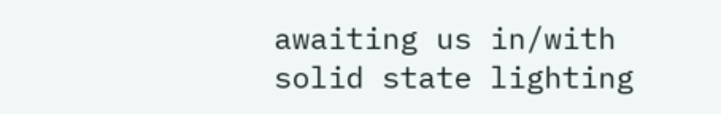awaiting us in/with solid state lighting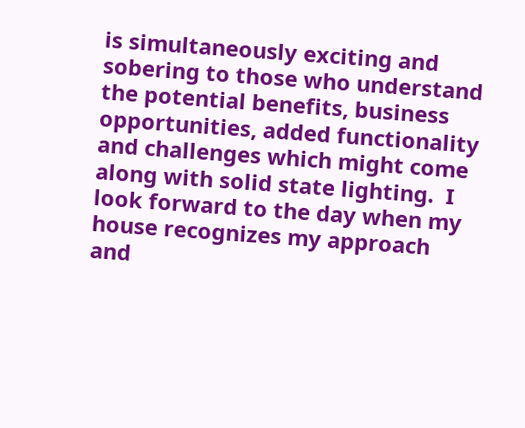is simultaneously exciting and sobering to those who understand the potential benefits, business opportunities, added functionality and challenges which might come along with solid state lighting.  I look forward to the day when my house recognizes my approach and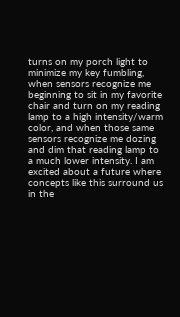turns on my porch light to minimize my key fumbling, when sensors recognize me beginning to sit in my favorite chair and turn on my reading lamp to a high intensity/warm color, and when those same sensors recognize me dozing and dim that reading lamp to a much lower intensity. I am excited about a future where concepts like this surround us in the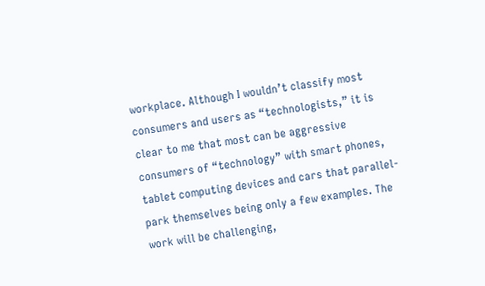workplace. Although I wouldn’t classify most consumers and users as “technologists,” it is clear to me that most can be aggressive consumers of “technology” with smart phones, tablet computing devices and cars that parallel-park themselves being only a few examples. The work will be challenging,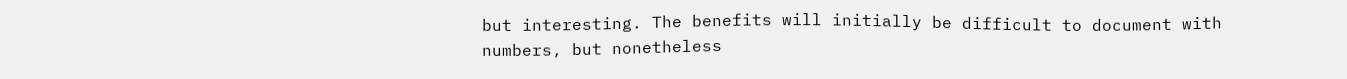but interesting. The benefits will initially be difficult to document with numbers, but nonetheless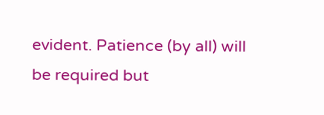evident. Patience (by all) will be required but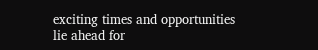exciting times and opportunities lie ahead for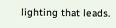lighting that leads.